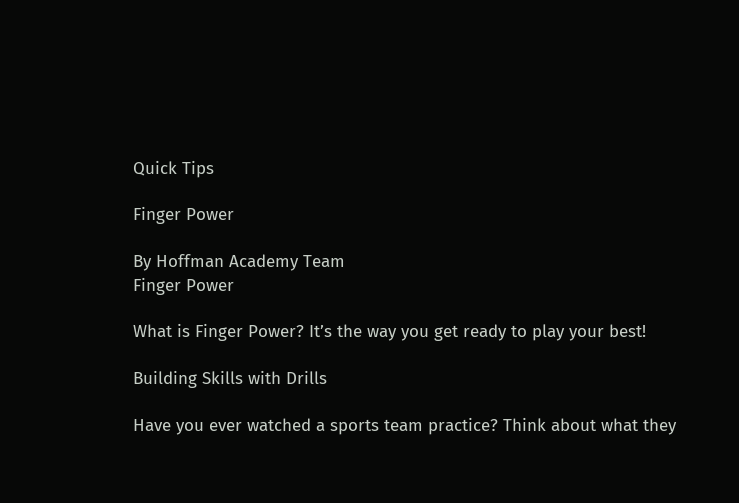Quick Tips

Finger Power

By Hoffman Academy Team
Finger Power

What is Finger Power? It’s the way you get ready to play your best!

Building Skills with Drills

Have you ever watched a sports team practice? Think about what they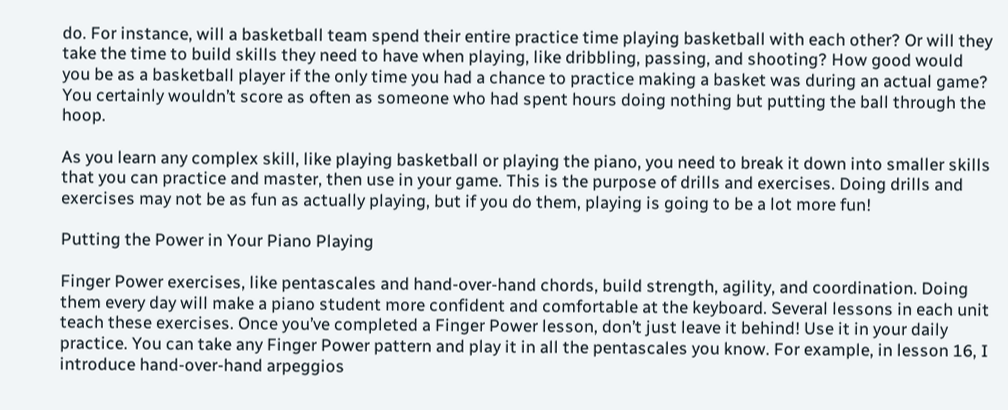do. For instance, will a basketball team spend their entire practice time playing basketball with each other? Or will they take the time to build skills they need to have when playing, like dribbling, passing, and shooting? How good would you be as a basketball player if the only time you had a chance to practice making a basket was during an actual game? You certainly wouldn’t score as often as someone who had spent hours doing nothing but putting the ball through the hoop.

As you learn any complex skill, like playing basketball or playing the piano, you need to break it down into smaller skills that you can practice and master, then use in your game. This is the purpose of drills and exercises. Doing drills and exercises may not be as fun as actually playing, but if you do them, playing is going to be a lot more fun!

Putting the Power in Your Piano Playing

Finger Power exercises, like pentascales and hand-over-hand chords, build strength, agility, and coordination. Doing them every day will make a piano student more confident and comfortable at the keyboard. Several lessons in each unit teach these exercises. Once you’ve completed a Finger Power lesson, don’t just leave it behind! Use it in your daily practice. You can take any Finger Power pattern and play it in all the pentascales you know. For example, in lesson 16, I introduce hand-over-hand arpeggios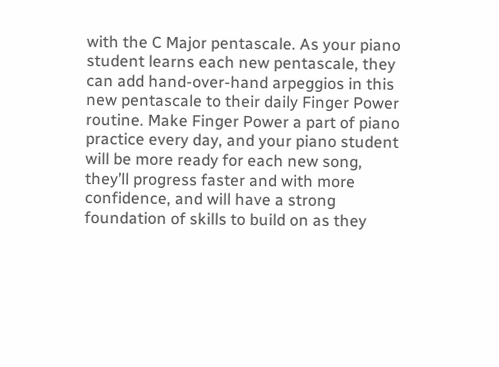with the C Major pentascale. As your piano student learns each new pentascale, they can add hand-over-hand arpeggios in this new pentascale to their daily Finger Power routine. Make Finger Power a part of piano practice every day, and your piano student will be more ready for each new song, they’ll progress faster and with more confidence, and will have a strong foundation of skills to build on as they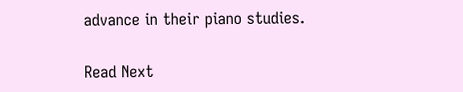advance in their piano studies.

Read Next